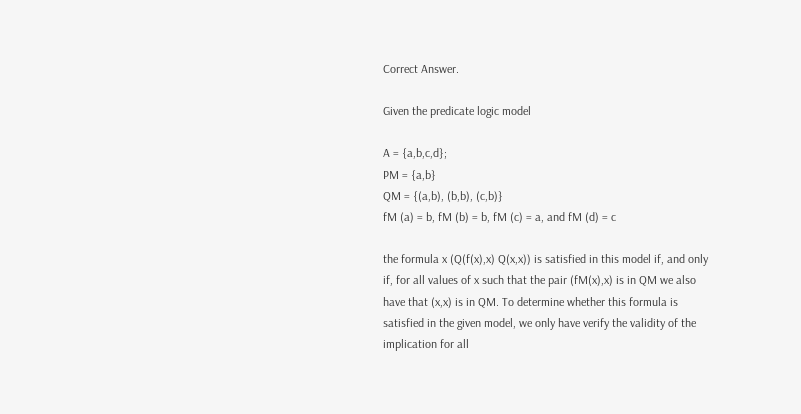Correct Answer.

Given the predicate logic model

A = {a,b,c,d};
PM = {a,b}
QM = {(a,b), (b,b), (c,b)}
fM (a) = b, fM (b) = b, fM (c) = a, and fM (d) = c

the formula x (Q(f(x),x) Q(x,x)) is satisfied in this model if, and only if, for all values of x such that the pair (fM(x),x) is in QM we also have that (x,x) is in QM. To determine whether this formula is satisfied in the given model, we only have verify the validity of the implication for all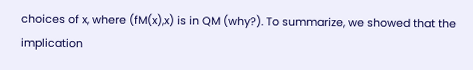choices of x, where (fM(x),x) is in QM (why?). To summarize, we showed that the implication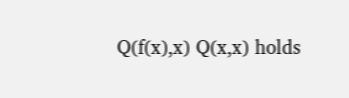Q(f(x),x) Q(x,x) holds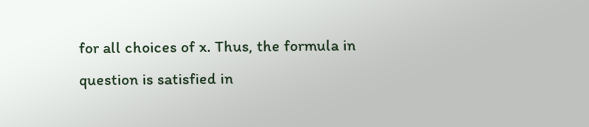for all choices of x. Thus, the formula in question is satisfied in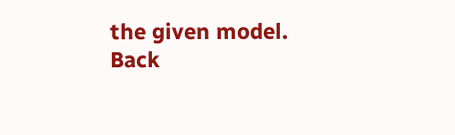the given model.
Back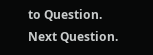to Question.
Next Question.